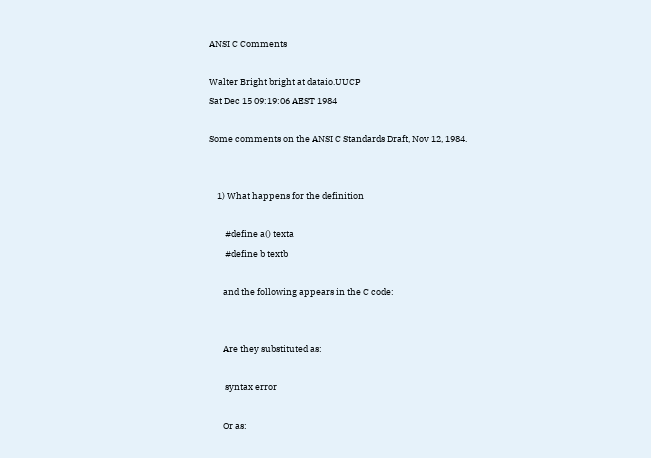ANSI C Comments

Walter Bright bright at dataio.UUCP
Sat Dec 15 09:19:06 AEST 1984

Some comments on the ANSI C Standards Draft, Nov 12, 1984.


    1) What happens for the definition

        #define a() texta
        #define b textb

       and the following appears in the C code:


       Are they substituted as:

        syntax error

       Or as: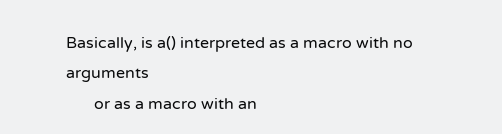Basically, is a() interpreted as a macro with no arguments
       or as a macro with an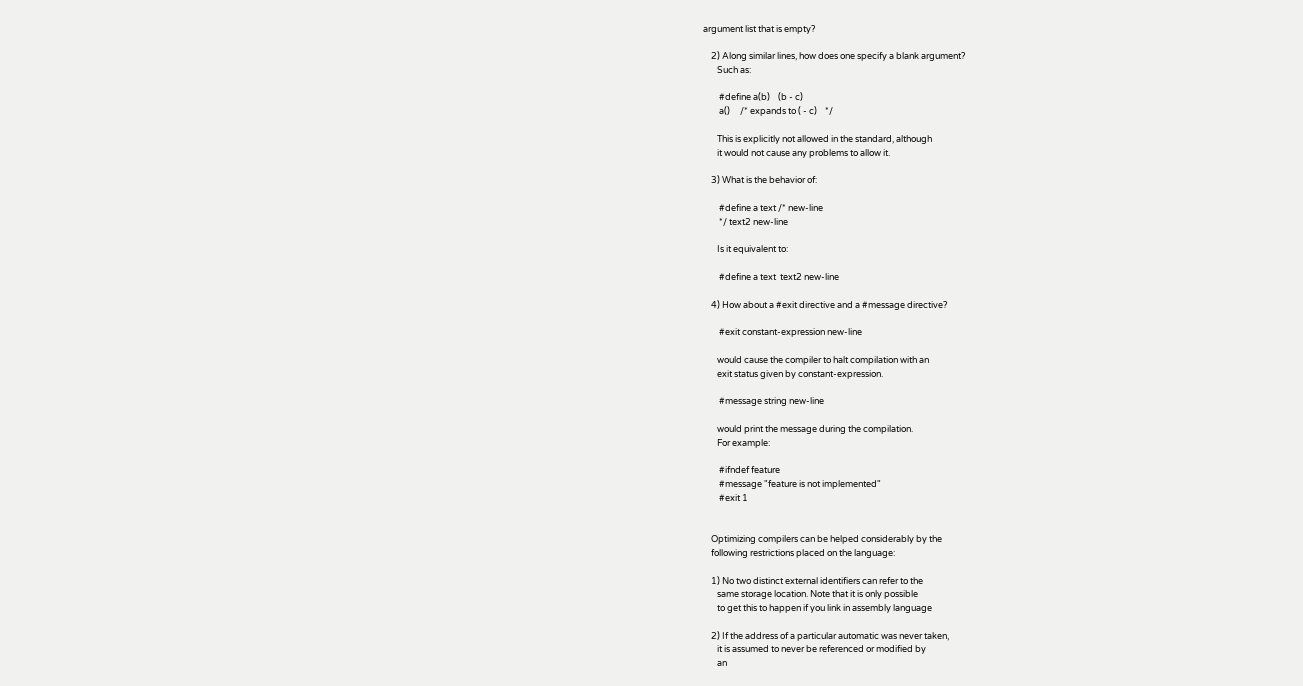argument list that is empty?

    2) Along similar lines, how does one specify a blank argument?
       Such as:

        #define a(b)    (b - c)
        a()     /* expands to ( - c)    */

       This is explicitly not allowed in the standard, although
       it would not cause any problems to allow it.

    3) What is the behavior of:

        #define a text /* new-line
        */ text2 new-line

       Is it equivalent to:

        #define a text  text2 new-line

    4) How about a #exit directive and a #message directive?

        #exit constant-expression new-line

       would cause the compiler to halt compilation with an
       exit status given by constant-expression.

        #message string new-line

       would print the message during the compilation.
       For example:

        #ifndef feature
        #message "feature is not implemented"
        #exit 1


    Optimizing compilers can be helped considerably by the
    following restrictions placed on the language:

    1) No two distinct external identifiers can refer to the
       same storage location. Note that it is only possible
       to get this to happen if you link in assembly language

    2) If the address of a particular automatic was never taken,
       it is assumed to never be referenced or modified by
       an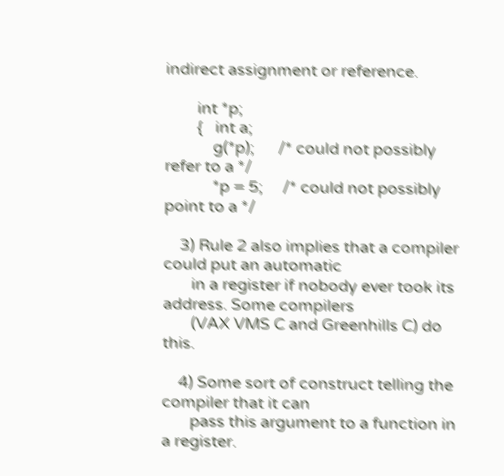indirect assignment or reference.

        int *p;
        {   int a;
            g(*p);      /* could not possibly refer to a */
            *p = 5;     /* could not possibly point to a */

    3) Rule 2 also implies that a compiler could put an automatic
       in a register if nobody ever took its address. Some compilers
       (VAX VMS C and Greenhills C) do this.

    4) Some sort of construct telling the compiler that it can
       pass this argument to a function in a register.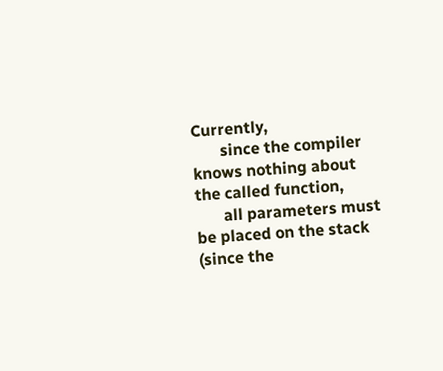Currently,
       since the compiler knows nothing about the called function,
       all parameters must be placed on the stack (since the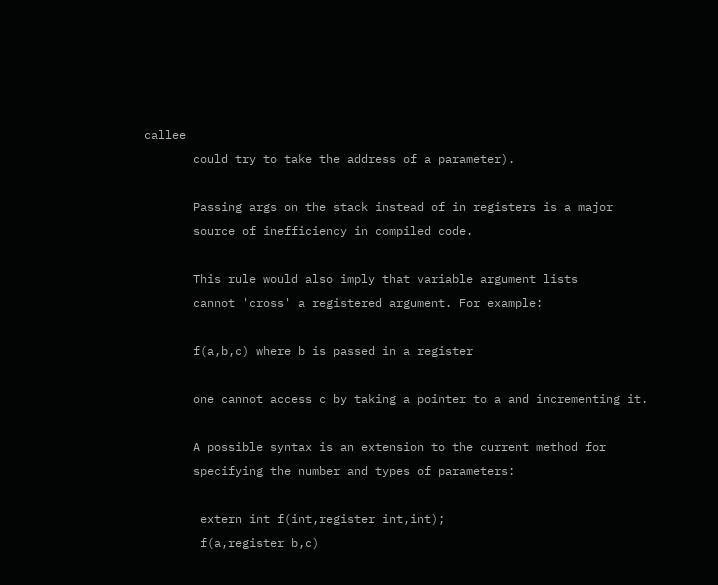callee
       could try to take the address of a parameter).

       Passing args on the stack instead of in registers is a major
       source of inefficiency in compiled code.

       This rule would also imply that variable argument lists
       cannot 'cross' a registered argument. For example:

       f(a,b,c) where b is passed in a register

       one cannot access c by taking a pointer to a and incrementing it.

       A possible syntax is an extension to the current method for
       specifying the number and types of parameters:

        extern int f(int,register int,int);
        f(a,register b,c)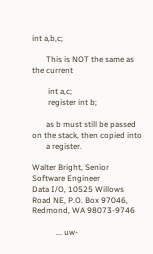int a,b,c;

       This is NOT the same as the current

        int a,c;
        register int b;

       as b must still be passed on the stack, then copied into
       a register.

Walter Bright, Senior Software Engineer
Data I/O, 10525 Willows Road NE, P.O. Box 97046, Redmond, WA 98073-9746

            ... uw-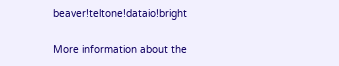beaver!teltone!dataio!bright

More information about the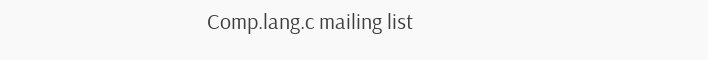Comp.lang.c mailing list